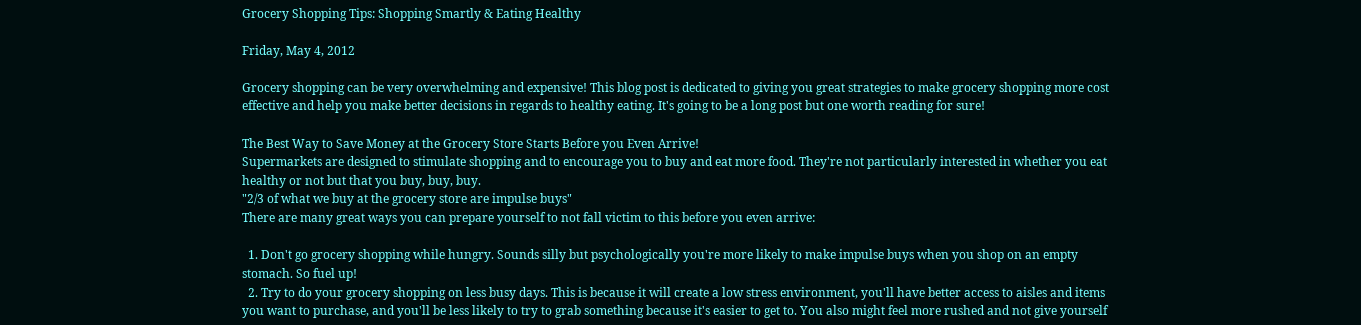Grocery Shopping Tips: Shopping Smartly & Eating Healthy

Friday, May 4, 2012

Grocery shopping can be very overwhelming and expensive! This blog post is dedicated to giving you great strategies to make grocery shopping more cost effective and help you make better decisions in regards to healthy eating. It's going to be a long post but one worth reading for sure!

The Best Way to Save Money at the Grocery Store Starts Before you Even Arrive!
Supermarkets are designed to stimulate shopping and to encourage you to buy and eat more food. They're not particularly interested in whether you eat healthy or not but that you buy, buy, buy.
"2/3 of what we buy at the grocery store are impulse buys"
There are many great ways you can prepare yourself to not fall victim to this before you even arrive:

  1. Don't go grocery shopping while hungry. Sounds silly but psychologically you're more likely to make impulse buys when you shop on an empty stomach. So fuel up!
  2. Try to do your grocery shopping on less busy days. This is because it will create a low stress environment, you'll have better access to aisles and items you want to purchase, and you'll be less likely to try to grab something because it's easier to get to. You also might feel more rushed and not give yourself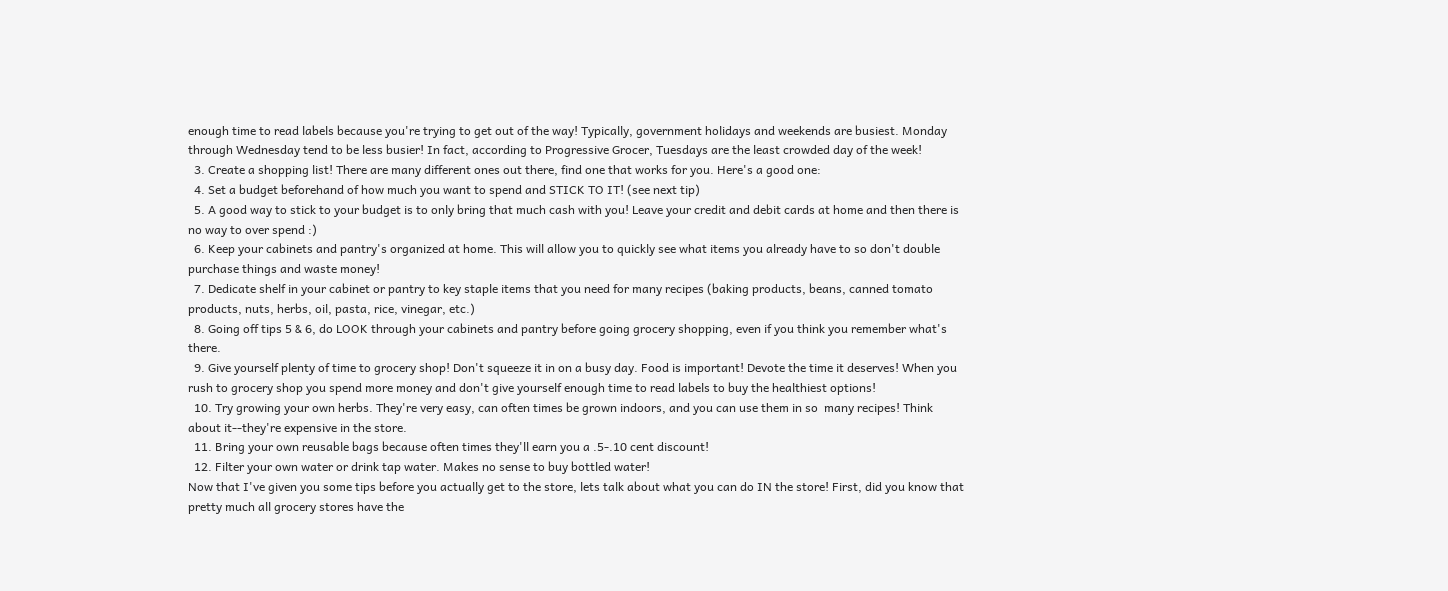enough time to read labels because you're trying to get out of the way! Typically, government holidays and weekends are busiest. Monday through Wednesday tend to be less busier! In fact, according to Progressive Grocer, Tuesdays are the least crowded day of the week!
  3. Create a shopping list! There are many different ones out there, find one that works for you. Here's a good one:
  4. Set a budget beforehand of how much you want to spend and STICK TO IT! (see next tip)
  5. A good way to stick to your budget is to only bring that much cash with you! Leave your credit and debit cards at home and then there is no way to over spend :)
  6. Keep your cabinets and pantry's organized at home. This will allow you to quickly see what items you already have to so don't double purchase things and waste money!
  7. Dedicate shelf in your cabinet or pantry to key staple items that you need for many recipes (baking products, beans, canned tomato products, nuts, herbs, oil, pasta, rice, vinegar, etc.)
  8. Going off tips 5 & 6, do LOOK through your cabinets and pantry before going grocery shopping, even if you think you remember what's there.
  9. Give yourself plenty of time to grocery shop! Don't squeeze it in on a busy day. Food is important! Devote the time it deserves! When you rush to grocery shop you spend more money and don't give yourself enough time to read labels to buy the healthiest options!
  10. Try growing your own herbs. They're very easy, can often times be grown indoors, and you can use them in so  many recipes! Think about it--they're expensive in the store.
  11. Bring your own reusable bags because often times they'll earn you a .5-.10 cent discount!
  12. Filter your own water or drink tap water. Makes no sense to buy bottled water!
Now that I've given you some tips before you actually get to the store, lets talk about what you can do IN the store! First, did you know that pretty much all grocery stores have the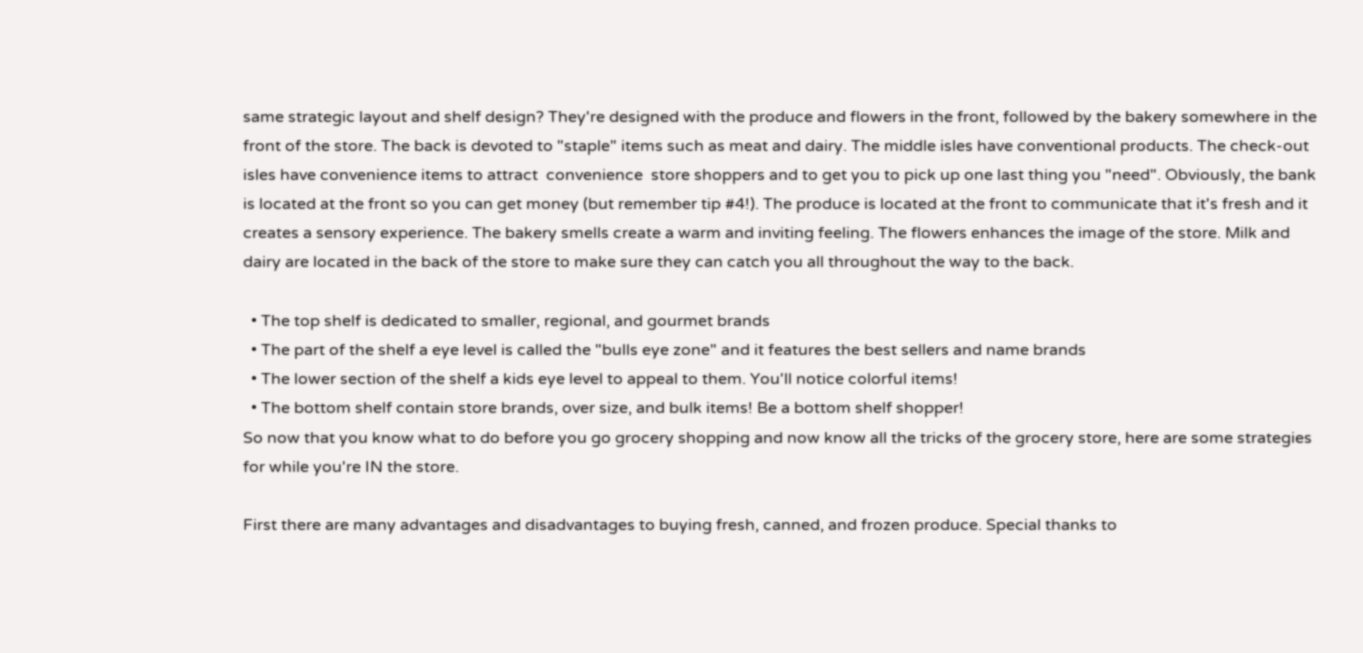same strategic layout and shelf design? They're designed with the produce and flowers in the front, followed by the bakery somewhere in the front of the store. The back is devoted to "staple" items such as meat and dairy. The middle isles have conventional products. The check-out isles have convenience items to attract  convenience  store shoppers and to get you to pick up one last thing you "need". Obviously, the bank is located at the front so you can get money (but remember tip #4!). The produce is located at the front to communicate that it's fresh and it creates a sensory experience. The bakery smells create a warm and inviting feeling. The flowers enhances the image of the store. Milk and dairy are located in the back of the store to make sure they can catch you all throughout the way to the back.

  • The top shelf is dedicated to smaller, regional, and gourmet brands
  • The part of the shelf a eye level is called the "bulls eye zone" and it features the best sellers and name brands
  • The lower section of the shelf a kids eye level to appeal to them. You'll notice colorful items!
  • The bottom shelf contain store brands, over size, and bulk items! Be a bottom shelf shopper!
So now that you know what to do before you go grocery shopping and now know all the tricks of the grocery store, here are some strategies for while you're IN the store.

First there are many advantages and disadvantages to buying fresh, canned, and frozen produce. Special thanks to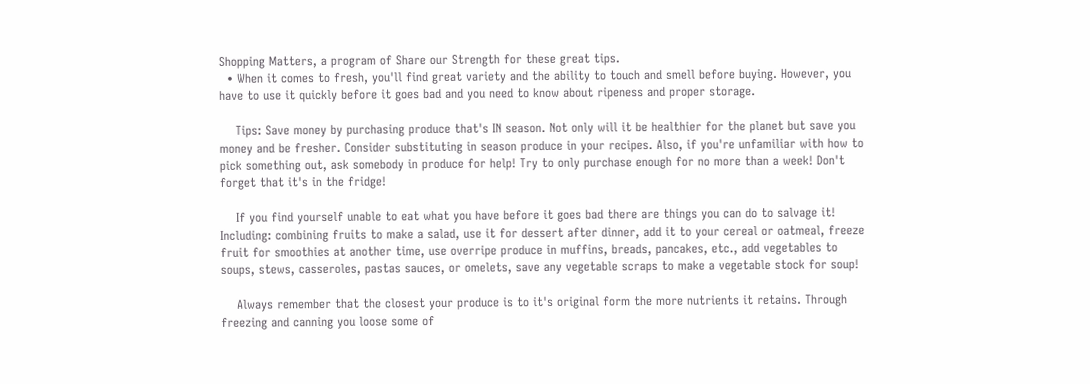Shopping Matters, a program of Share our Strength for these great tips.
  • When it comes to fresh, you'll find great variety and the ability to touch and smell before buying. However, you have to use it quickly before it goes bad and you need to know about ripeness and proper storage.

    Tips: Save money by purchasing produce that's IN season. Not only will it be healthier for the planet but save you money and be fresher. Consider substituting in season produce in your recipes. Also, if you're unfamiliar with how to pick something out, ask somebody in produce for help! Try to only purchase enough for no more than a week! Don't forget that it's in the fridge!

    If you find yourself unable to eat what you have before it goes bad there are things you can do to salvage it! Including: combining fruits to make a salad, use it for dessert after dinner, add it to your cereal or oatmeal, freeze fruit for smoothies at another time, use overripe produce in muffins, breads, pancakes, etc., add vegetables to soups, stews, casseroles, pastas sauces, or omelets, save any vegetable scraps to make a vegetable stock for soup!

    Always remember that the closest your produce is to it's original form the more nutrients it retains. Through freezing and canning you loose some of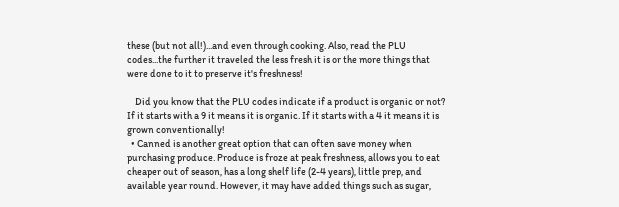these (but not all!)...and even through cooking. Also, read the PLU codes...the further it traveled the less fresh it is or the more things that were done to it to preserve it's freshness!

    Did you know that the PLU codes indicate if a product is organic or not? If it starts with a 9 it means it is organic. If it starts with a 4 it means it is grown conventionally!
  • Canned is another great option that can often save money when purchasing produce. Produce is froze at peak freshness, allows you to eat cheaper out of season, has a long shelf life (2-4 years), little prep, and available year round. However, it may have added things such as sugar,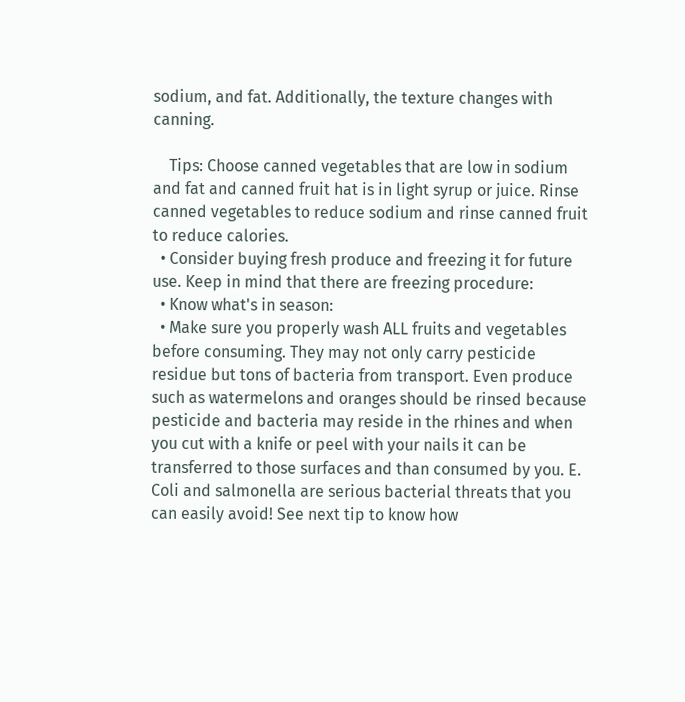sodium, and fat. Additionally, the texture changes with canning.

    Tips: Choose canned vegetables that are low in sodium and fat and canned fruit hat is in light syrup or juice. Rinse canned vegetables to reduce sodium and rinse canned fruit to reduce calories.
  • Consider buying fresh produce and freezing it for future use. Keep in mind that there are freezing procedure:
  • Know what's in season:
  • Make sure you properly wash ALL fruits and vegetables before consuming. They may not only carry pesticide residue but tons of bacteria from transport. Even produce such as watermelons and oranges should be rinsed because pesticide and bacteria may reside in the rhines and when you cut with a knife or peel with your nails it can be transferred to those surfaces and than consumed by you. E. Coli and salmonella are serious bacterial threats that you can easily avoid! See next tip to know how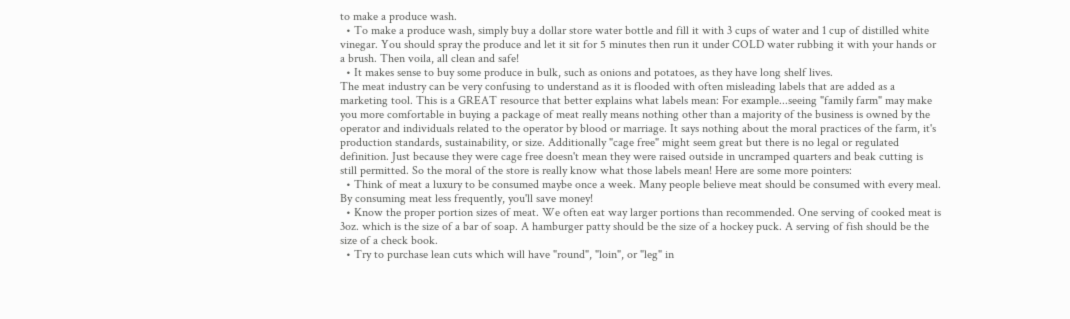to make a produce wash.
  • To make a produce wash, simply buy a dollar store water bottle and fill it with 3 cups of water and 1 cup of distilled white vinegar. You should spray the produce and let it sit for 5 minutes then run it under COLD water rubbing it with your hands or a brush. Then voila, all clean and safe!
  • It makes sense to buy some produce in bulk, such as onions and potatoes, as they have long shelf lives.
The meat industry can be very confusing to understand as it is flooded with often misleading labels that are added as a marketing tool. This is a GREAT resource that better explains what labels mean: For example...seeing "family farm" may make you more comfortable in buying a package of meat really means nothing other than a majority of the business is owned by the operator and individuals related to the operator by blood or marriage. It says nothing about the moral practices of the farm, it's production standards, sustainability, or size. Additionally "cage free" might seem great but there is no legal or regulated definition. Just because they were cage free doesn't mean they were raised outside in uncramped quarters and beak cutting is still permitted. So the moral of the store is really know what those labels mean! Here are some more pointers:
  • Think of meat a luxury to be consumed maybe once a week. Many people believe meat should be consumed with every meal. By consuming meat less frequently, you'll save money!
  • Know the proper portion sizes of meat. We often eat way larger portions than recommended. One serving of cooked meat is 3oz. which is the size of a bar of soap. A hamburger patty should be the size of a hockey puck. A serving of fish should be the size of a check book.
  • Try to purchase lean cuts which will have "round", "loin", or "leg" in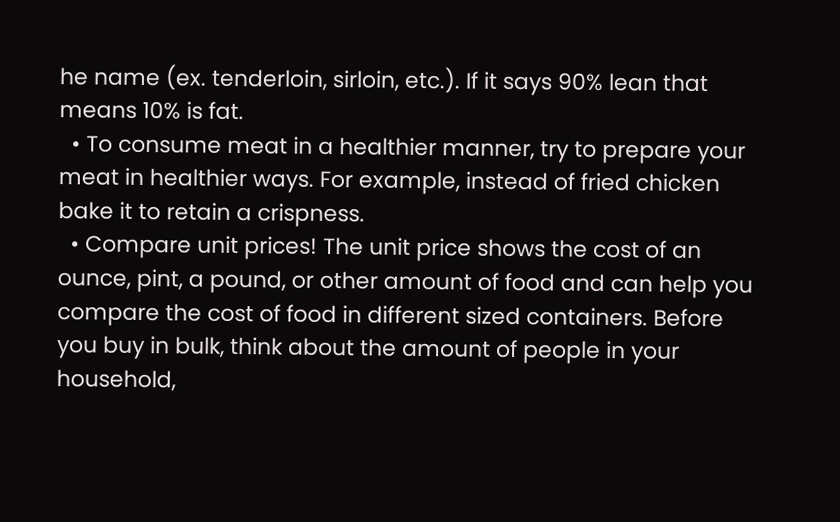he name (ex. tenderloin, sirloin, etc.). If it says 90% lean that means 10% is fat.
  • To consume meat in a healthier manner, try to prepare your meat in healthier ways. For example, instead of fried chicken bake it to retain a crispness.
  • Compare unit prices! The unit price shows the cost of an ounce, pint, a pound, or other amount of food and can help you compare the cost of food in different sized containers. Before you buy in bulk, think about the amount of people in your household,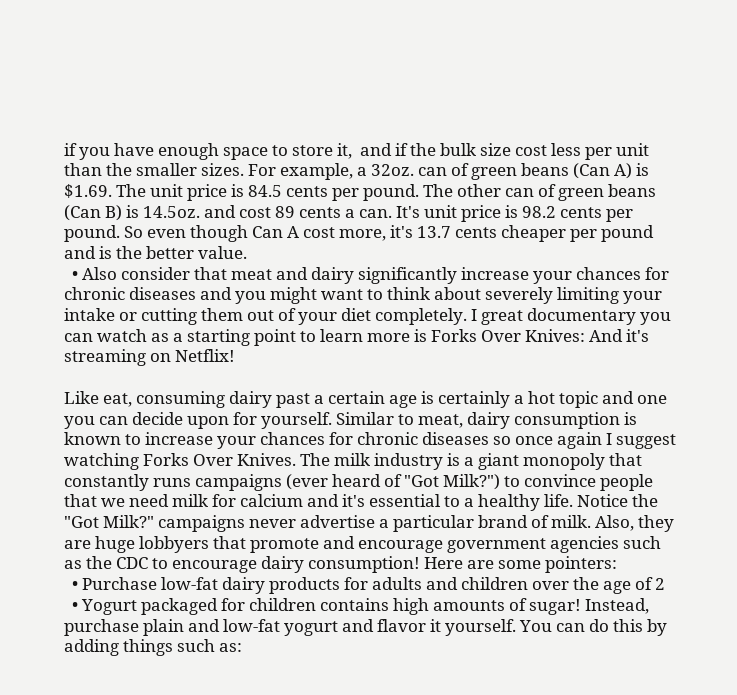if you have enough space to store it,  and if the bulk size cost less per unit than the smaller sizes. For example, a 32oz. can of green beans (Can A) is $1.69. The unit price is 84.5 cents per pound. The other can of green beans (Can B) is 14.5oz. and cost 89 cents a can. It's unit price is 98.2 cents per pound. So even though Can A cost more, it's 13.7 cents cheaper per pound and is the better value.
  • Also consider that meat and dairy significantly increase your chances for chronic diseases and you might want to think about severely limiting your intake or cutting them out of your diet completely. I great documentary you can watch as a starting point to learn more is Forks Over Knives: And it's streaming on Netflix!

Like eat, consuming dairy past a certain age is certainly a hot topic and one you can decide upon for yourself. Similar to meat, dairy consumption is known to increase your chances for chronic diseases so once again I suggest watching Forks Over Knives. The milk industry is a giant monopoly that constantly runs campaigns (ever heard of "Got Milk?") to convince people that we need milk for calcium and it's essential to a healthy life. Notice the "Got Milk?" campaigns never advertise a particular brand of milk. Also, they are huge lobbyers that promote and encourage government agencies such as the CDC to encourage dairy consumption! Here are some pointers:
  • Purchase low-fat dairy products for adults and children over the age of 2
  • Yogurt packaged for children contains high amounts of sugar! Instead, purchase plain and low-fat yogurt and flavor it yourself. You can do this by adding things such as: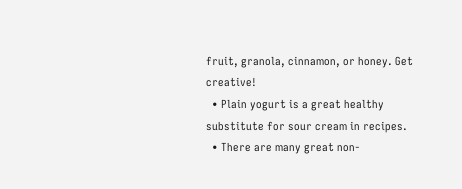fruit, granola, cinnamon, or honey. Get creative!
  • Plain yogurt is a great healthy substitute for sour cream in recipes.
  • There are many great non-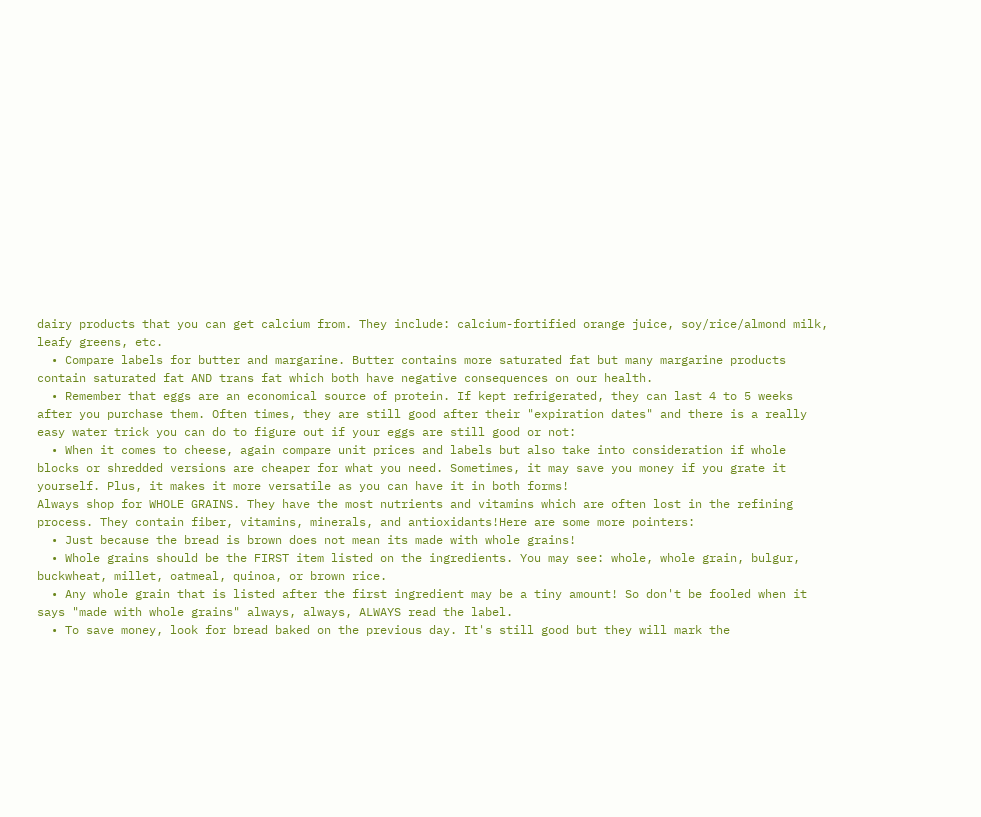dairy products that you can get calcium from. They include: calcium-fortified orange juice, soy/rice/almond milk, leafy greens, etc.
  • Compare labels for butter and margarine. Butter contains more saturated fat but many margarine products contain saturated fat AND trans fat which both have negative consequences on our health.
  • Remember that eggs are an economical source of protein. If kept refrigerated, they can last 4 to 5 weeks after you purchase them. Often times, they are still good after their "expiration dates" and there is a really easy water trick you can do to figure out if your eggs are still good or not:
  • When it comes to cheese, again compare unit prices and labels but also take into consideration if whole blocks or shredded versions are cheaper for what you need. Sometimes, it may save you money if you grate it yourself. Plus, it makes it more versatile as you can have it in both forms!
Always shop for WHOLE GRAINS. They have the most nutrients and vitamins which are often lost in the refining process. They contain fiber, vitamins, minerals, and antioxidants!Here are some more pointers:
  • Just because the bread is brown does not mean its made with whole grains!
  • Whole grains should be the FIRST item listed on the ingredients. You may see: whole, whole grain, bulgur, buckwheat, millet, oatmeal, quinoa, or brown rice.
  • Any whole grain that is listed after the first ingredient may be a tiny amount! So don't be fooled when it says "made with whole grains" always, always, ALWAYS read the label.
  • To save money, look for bread baked on the previous day. It's still good but they will mark the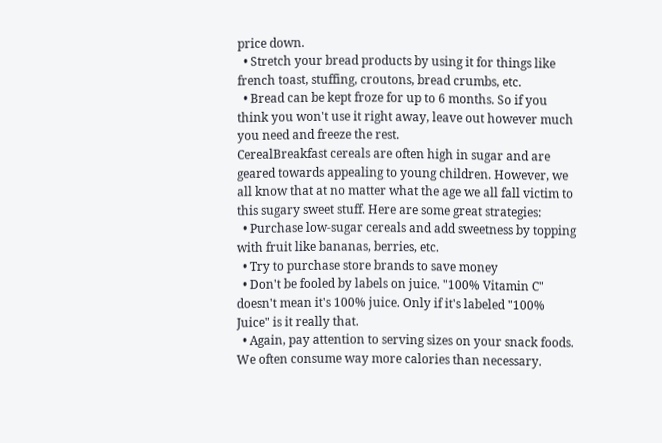price down.
  • Stretch your bread products by using it for things like french toast, stuffing, croutons, bread crumbs, etc.
  • Bread can be kept froze for up to 6 months. So if you think you won't use it right away, leave out however much you need and freeze the rest.
CerealBreakfast cereals are often high in sugar and are geared towards appealing to young children. However, we all know that at no matter what the age we all fall victim to this sugary sweet stuff. Here are some great strategies:
  • Purchase low-sugar cereals and add sweetness by topping with fruit like bananas, berries, etc.
  • Try to purchase store brands to save money
  • Don't be fooled by labels on juice. "100% Vitamin C" doesn't mean it's 100% juice. Only if it's labeled "100% Juice" is it really that.
  • Again, pay attention to serving sizes on your snack foods. We often consume way more calories than necessary.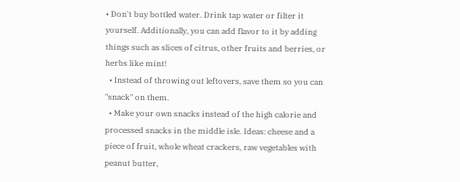• Don't buy bottled water. Drink tap water or filter it yourself. Additionally, you can add flavor to it by adding things such as slices of citrus, other fruits and berries, or herbs like mint!
  • Instead of throwing out leftovers, save them so you can "snack" on them.
  • Make your own snacks instead of the high calorie and processed snacks in the middle isle. Ideas: cheese and a piece of fruit, whole wheat crackers, raw vegetables with peanut butter,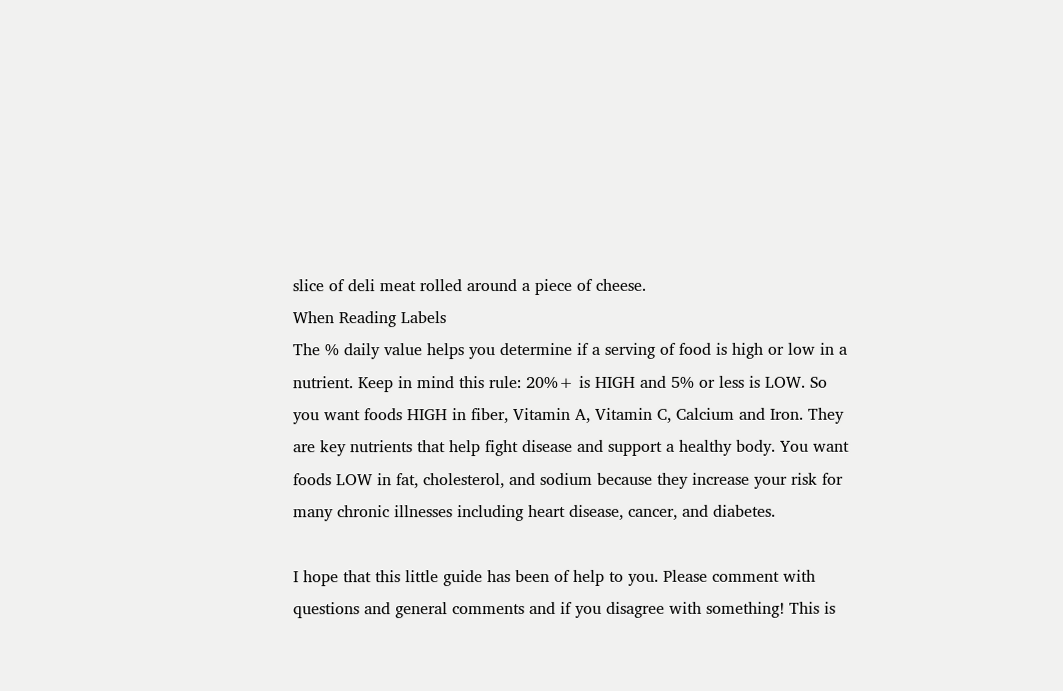slice of deli meat rolled around a piece of cheese.
When Reading Labels
The % daily value helps you determine if a serving of food is high or low in a nutrient. Keep in mind this rule: 20%+ is HIGH and 5% or less is LOW. So you want foods HIGH in fiber, Vitamin A, Vitamin C, Calcium and Iron. They are key nutrients that help fight disease and support a healthy body. You want foods LOW in fat, cholesterol, and sodium because they increase your risk for many chronic illnesses including heart disease, cancer, and diabetes.

I hope that this little guide has been of help to you. Please comment with questions and general comments and if you disagree with something! This is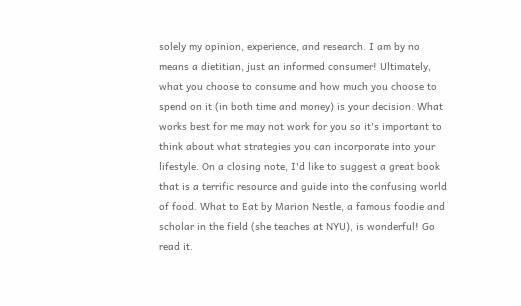solely my opinion, experience, and research. I am by no means a dietitian, just an informed consumer! Ultimately, what you choose to consume and how much you choose to spend on it (in both time and money) is your decision. What works best for me may not work for you so it's important to think about what strategies you can incorporate into your lifestyle. On a closing note, I'd like to suggest a great book that is a terrific resource and guide into the confusing world of food. What to Eat by Marion Nestle, a famous foodie and scholar in the field (she teaches at NYU), is wonderful! Go read it.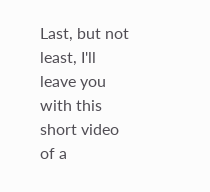Last, but not least, I'll leave you with this short video of a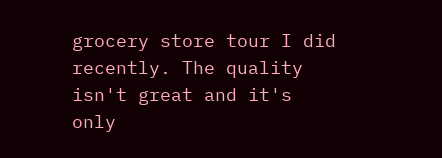grocery store tour I did recently. The quality isn't great and it's only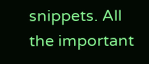snippets. All the important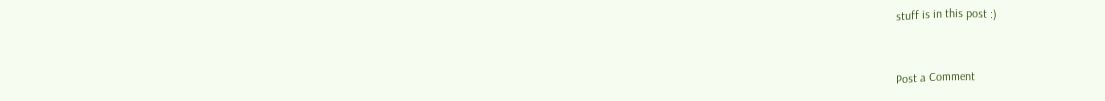stuff is in this post :)


Post a Comment